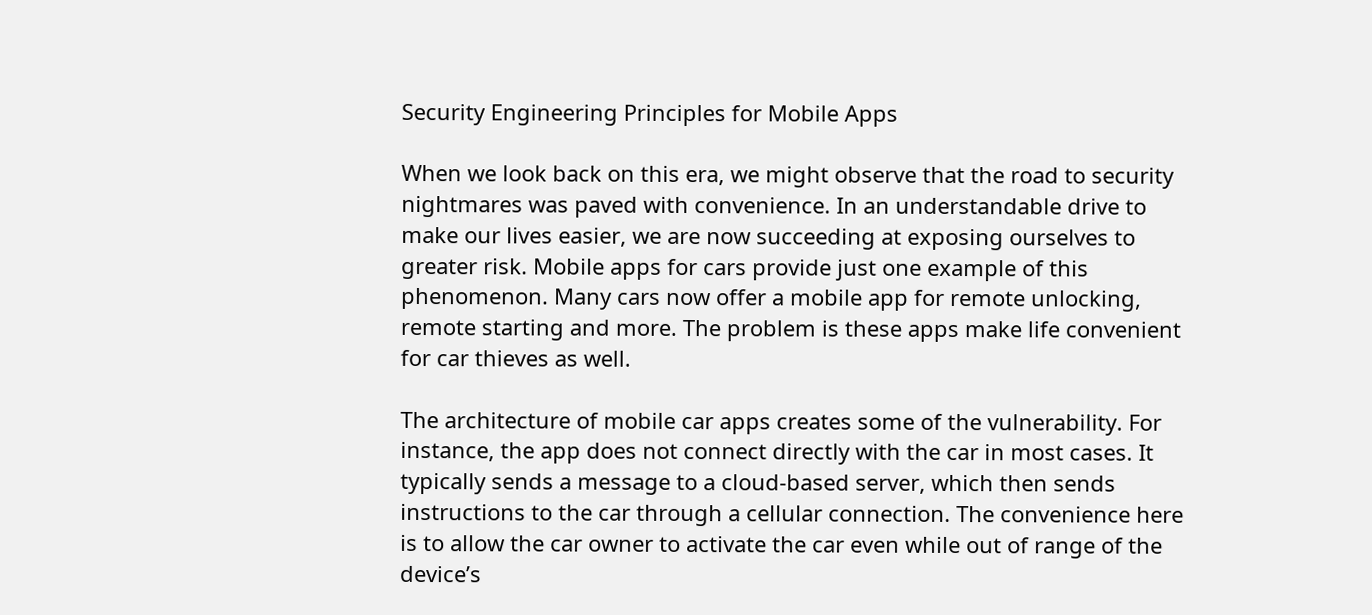Security Engineering Principles for Mobile Apps

When we look back on this era, we might observe that the road to security nightmares was paved with convenience. In an understandable drive to make our lives easier, we are now succeeding at exposing ourselves to greater risk. Mobile apps for cars provide just one example of this phenomenon. Many cars now offer a mobile app for remote unlocking, remote starting and more. The problem is these apps make life convenient for car thieves as well.

The architecture of mobile car apps creates some of the vulnerability. For instance, the app does not connect directly with the car in most cases. It typically sends a message to a cloud-based server, which then sends instructions to the car through a cellular connection. The convenience here is to allow the car owner to activate the car even while out of range of the device’s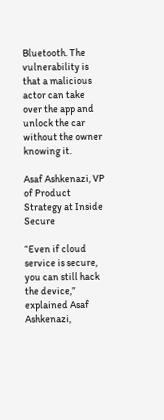Bluetooth. The vulnerability is that a malicious actor can take over the app and unlock the car without the owner knowing it.

Asaf Ashkenazi, VP of Product Strategy at Inside Secure

“Even if cloud service is secure, you can still hack the device,” explained Asaf Ashkenazi,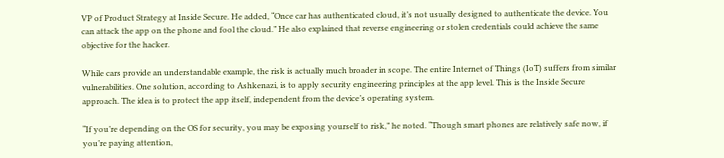VP of Product Strategy at Inside Secure. He added, “Once car has authenticated cloud, it’s not usually designed to authenticate the device. You can attack the app on the phone and fool the cloud.” He also explained that reverse engineering or stolen credentials could achieve the same objective for the hacker.

While cars provide an understandable example, the risk is actually much broader in scope. The entire Internet of Things (IoT) suffers from similar vulnerabilities. One solution, according to Ashkenazi, is to apply security engineering principles at the app level. This is the Inside Secure approach. The idea is to protect the app itself, independent from the device’s operating system.

“If you’re depending on the OS for security, you may be exposing yourself to risk,” he noted. “Though smart phones are relatively safe now, if you’re paying attention,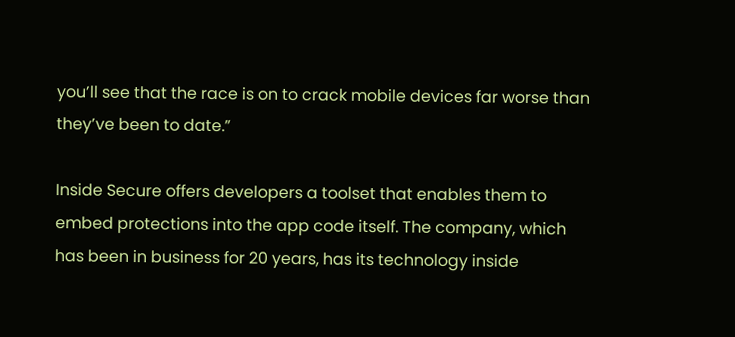you’ll see that the race is on to crack mobile devices far worse than they’ve been to date.”

Inside Secure offers developers a toolset that enables them to embed protections into the app code itself. The company, which has been in business for 20 years, has its technology inside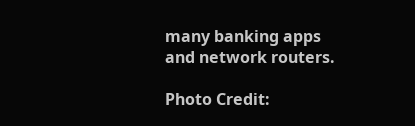many banking apps and network routers.

Photo Credit: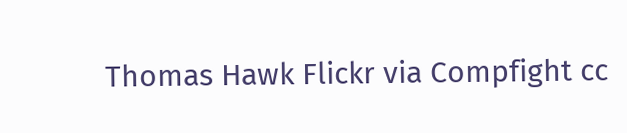Thomas Hawk Flickr via Compfight cc